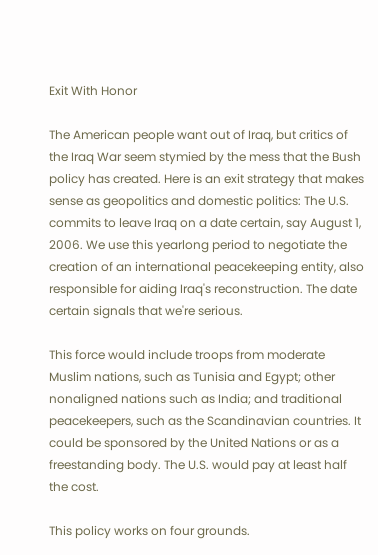Exit With Honor

The American people want out of Iraq, but critics of the Iraq War seem stymied by the mess that the Bush policy has created. Here is an exit strategy that makes sense as geopolitics and domestic politics: The U.S. commits to leave Iraq on a date certain, say August 1, 2006. We use this yearlong period to negotiate the creation of an international peacekeeping entity, also responsible for aiding Iraq's reconstruction. The date certain signals that we're serious.

This force would include troops from moderate Muslim nations, such as Tunisia and Egypt; other nonaligned nations such as India; and traditional peacekeepers, such as the Scandinavian countries. It could be sponsored by the United Nations or as a freestanding body. The U.S. would pay at least half the cost.

This policy works on four grounds.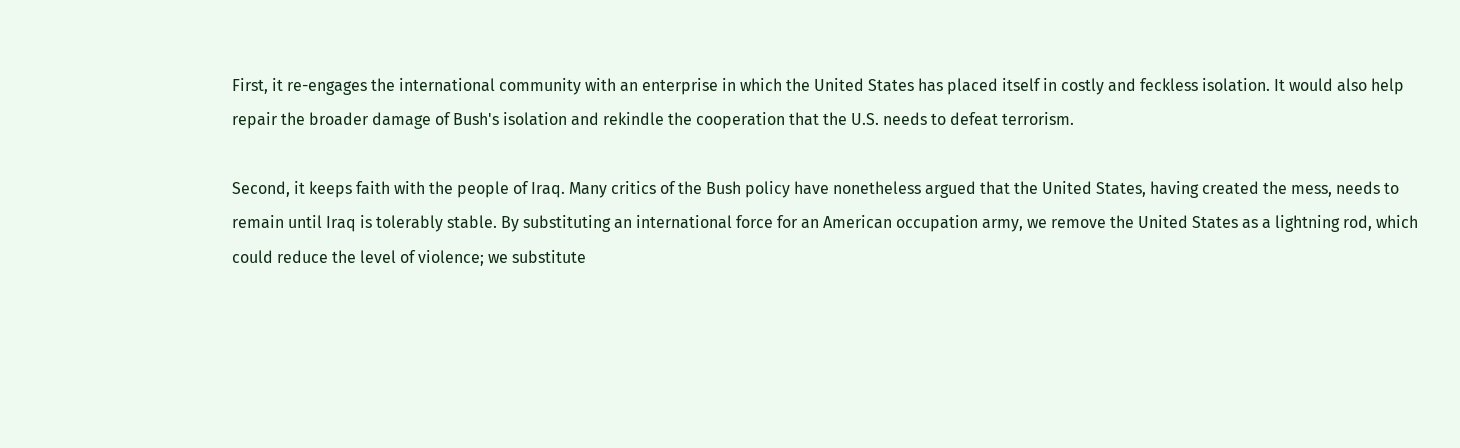First, it re-engages the international community with an enterprise in which the United States has placed itself in costly and feckless isolation. It would also help repair the broader damage of Bush's isolation and rekindle the cooperation that the U.S. needs to defeat terrorism.

Second, it keeps faith with the people of Iraq. Many critics of the Bush policy have nonetheless argued that the United States, having created the mess, needs to remain until Iraq is tolerably stable. By substituting an international force for an American occupation army, we remove the United States as a lightning rod, which could reduce the level of violence; we substitute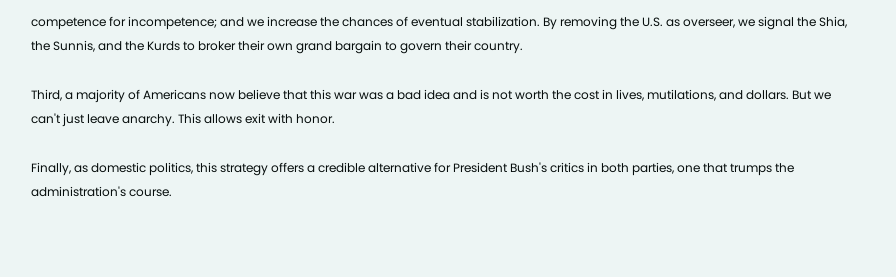competence for incompetence; and we increase the chances of eventual stabilization. By removing the U.S. as overseer, we signal the Shia, the Sunnis, and the Kurds to broker their own grand bargain to govern their country.

Third, a majority of Americans now believe that this war was a bad idea and is not worth the cost in lives, mutilations, and dollars. But we can't just leave anarchy. This allows exit with honor.

Finally, as domestic politics, this strategy offers a credible alternative for President Bush's critics in both parties, one that trumps the administration's course.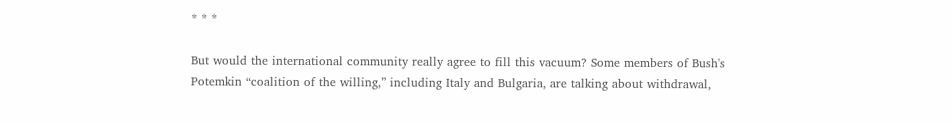* * *

But would the international community really agree to fill this vacuum? Some members of Bush's Potemkin “coalition of the willing,” including Italy and Bulgaria, are talking about withdrawal,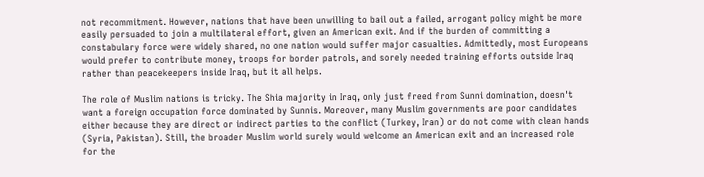not recommitment. However, nations that have been unwilling to bail out a failed, arrogant policy might be more easily persuaded to join a multilateral effort, given an American exit. And if the burden of committing a constabulary force were widely shared, no one nation would suffer major casualties. Admittedly, most Europeans would prefer to contribute money, troops for border patrols, and sorely needed training efforts outside Iraq rather than peacekeepers inside Iraq, but it all helps.

The role of Muslim nations is tricky. The Shia majority in Iraq, only just freed from Sunni domination, doesn't want a foreign occupation force dominated by Sunnis. Moreover, many Muslim governments are poor candidates either because they are direct or indirect parties to the conflict (Turkey, Iran) or do not come with clean hands (Syria, Pakistan). Still, the broader Muslim world surely would welcome an American exit and an increased role for the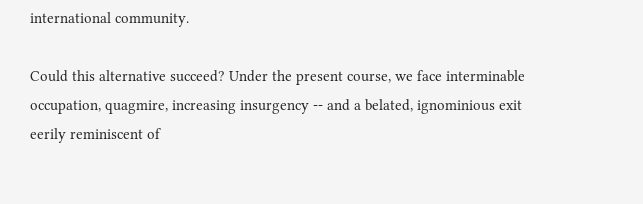international community.

Could this alternative succeed? Under the present course, we face interminable occupation, quagmire, increasing insurgency -- and a belated, ignominious exit eerily reminiscent of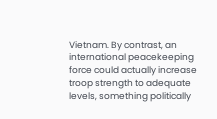Vietnam. By contrast, an international peacekeeping force could actually increase troop strength to adequate levels, something politically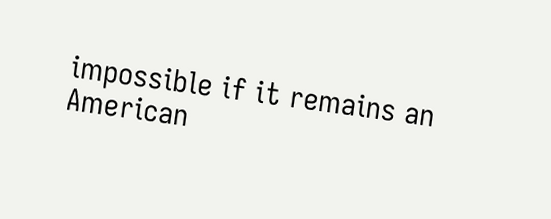impossible if it remains an American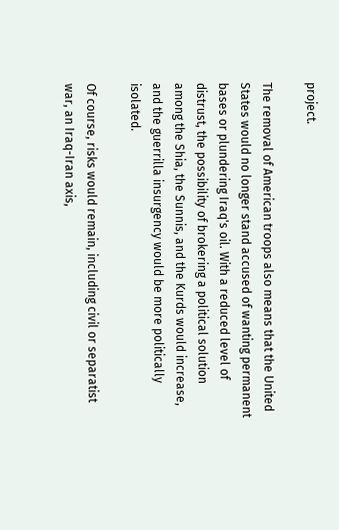project.

The removal of American troops also means that the United States would no longer stand accused of wanting permanent bases or plundering Iraq's oil. With a reduced level of distrust, the possibility of brokering a political solution among the Shia, the Sunnis, and the Kurds would increase, and the guerrilla insurgency would be more politically isolated.

Of course, risks would remain, including civil or separatist war, an Iraq-Iran axis,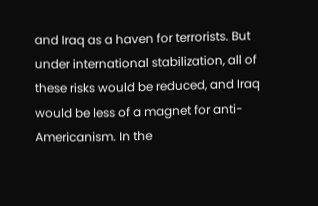and Iraq as a haven for terrorists. But under international stabilization, all of these risks would be reduced, and Iraq would be less of a magnet for anti-Americanism. In the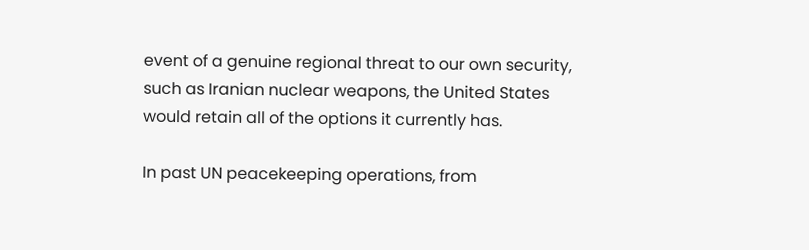event of a genuine regional threat to our own security, such as Iranian nuclear weapons, the United States would retain all of the options it currently has.

In past UN peacekeeping operations, from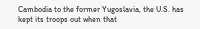Cambodia to the former Yugoslavia, the U.S. has kept its troops out when that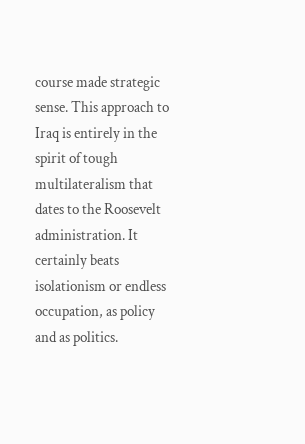course made strategic sense. This approach to Iraq is entirely in the spirit of tough multilateralism that dates to the Roosevelt administration. It certainly beats isolationism or endless occupation, as policy and as politics.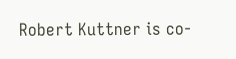Robert Kuttner is co-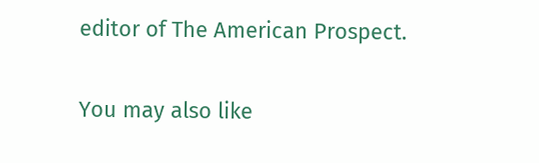editor of The American Prospect.

You may also like